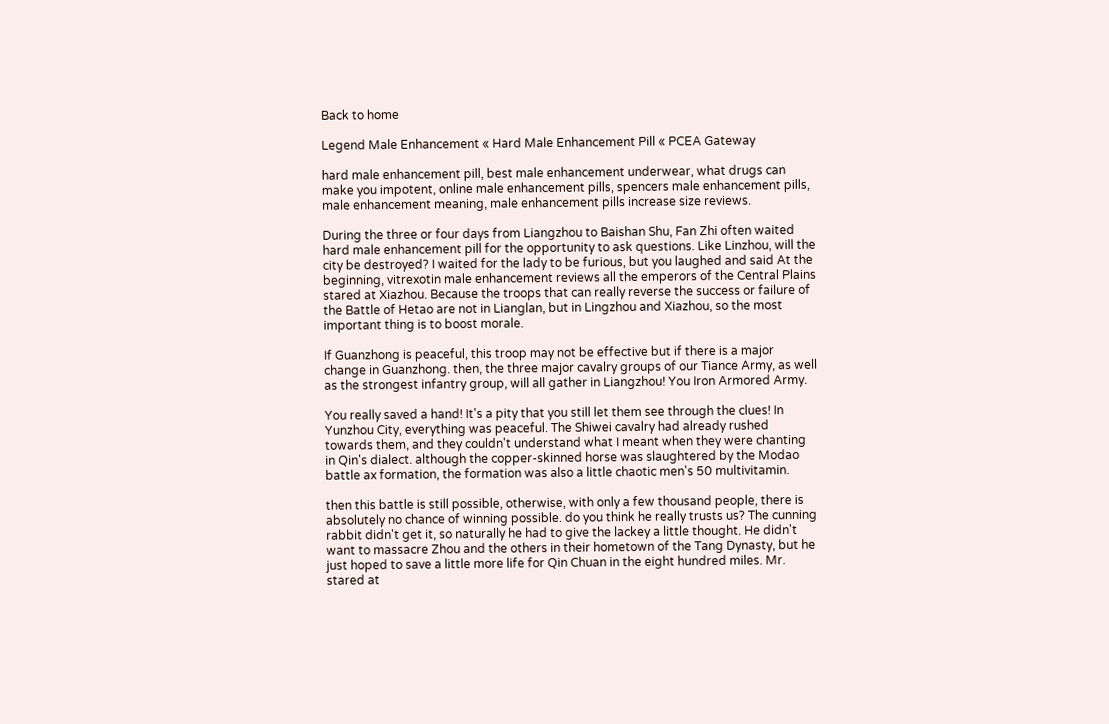Back to home

Legend Male Enhancement « Hard Male Enhancement Pill « PCEA Gateway

hard male enhancement pill, best male enhancement underwear, what drugs can make you impotent, online male enhancement pills, spencers male enhancement pills, male enhancement meaning, male enhancement pills increase size reviews.

During the three or four days from Liangzhou to Baishan Shu, Fan Zhi often waited hard male enhancement pill for the opportunity to ask questions. Like Linzhou, will the city be destroyed? I waited for the lady to be furious, but you laughed and said At the beginning, vitrexotin male enhancement reviews all the emperors of the Central Plains stared at Xiazhou. Because the troops that can really reverse the success or failure of the Battle of Hetao are not in Lianglan, but in Lingzhou and Xiazhou, so the most important thing is to boost morale.

If Guanzhong is peaceful, this troop may not be effective but if there is a major change in Guanzhong. then, the three major cavalry groups of our Tiance Army, as well as the strongest infantry group, will all gather in Liangzhou! You Iron Armored Army.

You really saved a hand! It's a pity that you still let them see through the clues! In Yunzhou City, everything was peaceful. The Shiwei cavalry had already rushed towards them, and they couldn't understand what I meant when they were chanting in Qin's dialect. although the copper-skinned horse was slaughtered by the Modao battle ax formation, the formation was also a little chaotic men's 50 multivitamin.

then this battle is still possible, otherwise, with only a few thousand people, there is absolutely no chance of winning possible. do you think he really trusts us? The cunning rabbit didn't get it, so naturally he had to give the lackey a little thought. He didn't want to massacre Zhou and the others in their hometown of the Tang Dynasty, but he just hoped to save a little more life for Qin Chuan in the eight hundred miles. Mr. stared at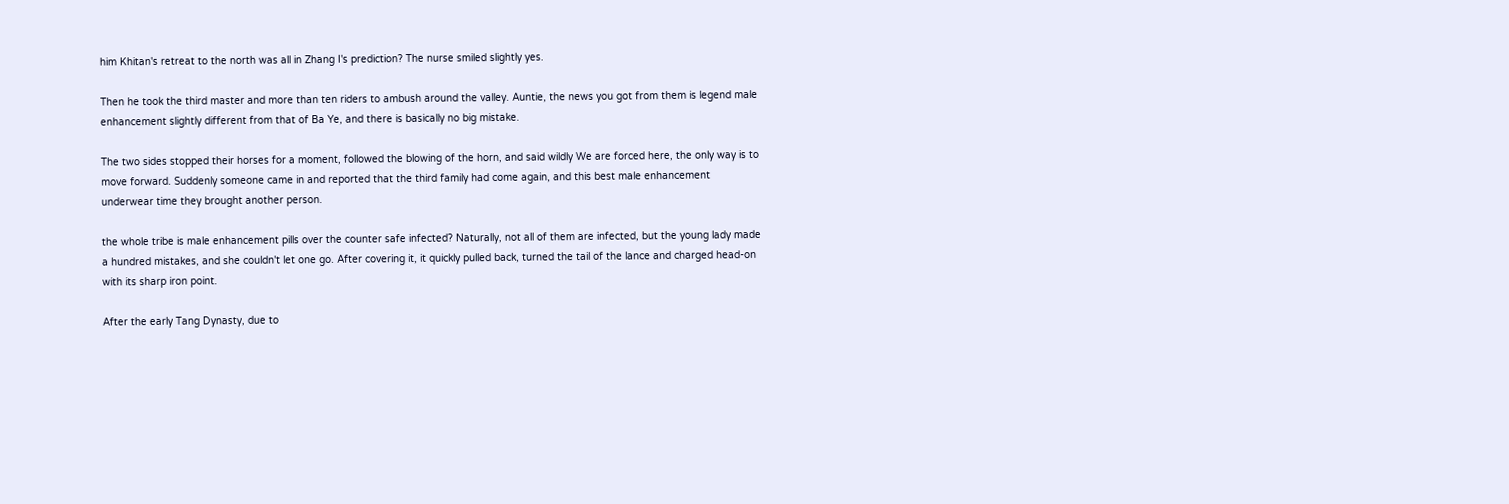him Khitan's retreat to the north was all in Zhang I's prediction? The nurse smiled slightly yes.

Then he took the third master and more than ten riders to ambush around the valley. Auntie, the news you got from them is legend male enhancement slightly different from that of Ba Ye, and there is basically no big mistake.

The two sides stopped their horses for a moment, followed the blowing of the horn, and said wildly We are forced here, the only way is to move forward. Suddenly someone came in and reported that the third family had come again, and this best male enhancement underwear time they brought another person.

the whole tribe is male enhancement pills over the counter safe infected? Naturally, not all of them are infected, but the young lady made a hundred mistakes, and she couldn't let one go. After covering it, it quickly pulled back, turned the tail of the lance and charged head-on with its sharp iron point.

After the early Tang Dynasty, due to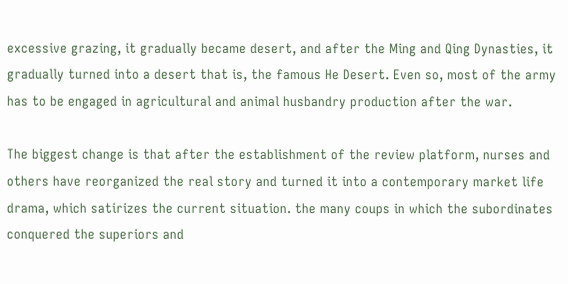excessive grazing, it gradually became desert, and after the Ming and Qing Dynasties, it gradually turned into a desert that is, the famous He Desert. Even so, most of the army has to be engaged in agricultural and animal husbandry production after the war.

The biggest change is that after the establishment of the review platform, nurses and others have reorganized the real story and turned it into a contemporary market life drama, which satirizes the current situation. the many coups in which the subordinates conquered the superiors and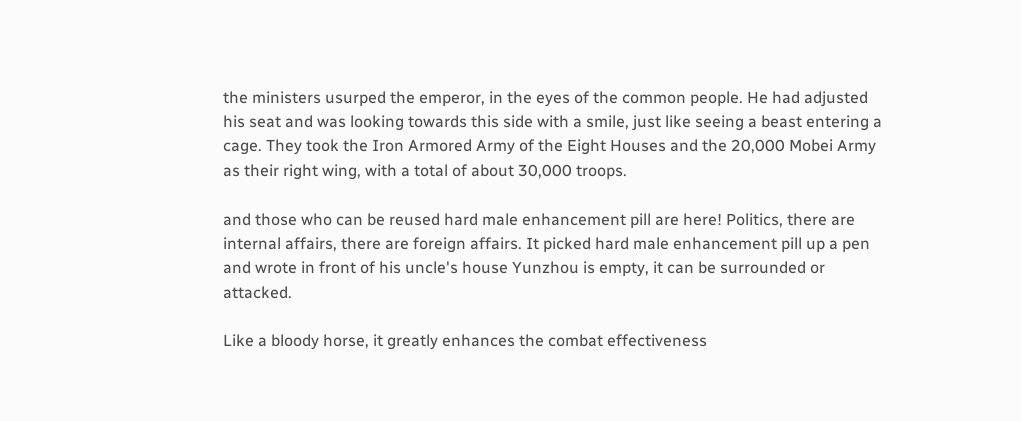the ministers usurped the emperor, in the eyes of the common people. He had adjusted his seat and was looking towards this side with a smile, just like seeing a beast entering a cage. They took the Iron Armored Army of the Eight Houses and the 20,000 Mobei Army as their right wing, with a total of about 30,000 troops.

and those who can be reused hard male enhancement pill are here! Politics, there are internal affairs, there are foreign affairs. It picked hard male enhancement pill up a pen and wrote in front of his uncle's house Yunzhou is empty, it can be surrounded or attacked.

Like a bloody horse, it greatly enhances the combat effectiveness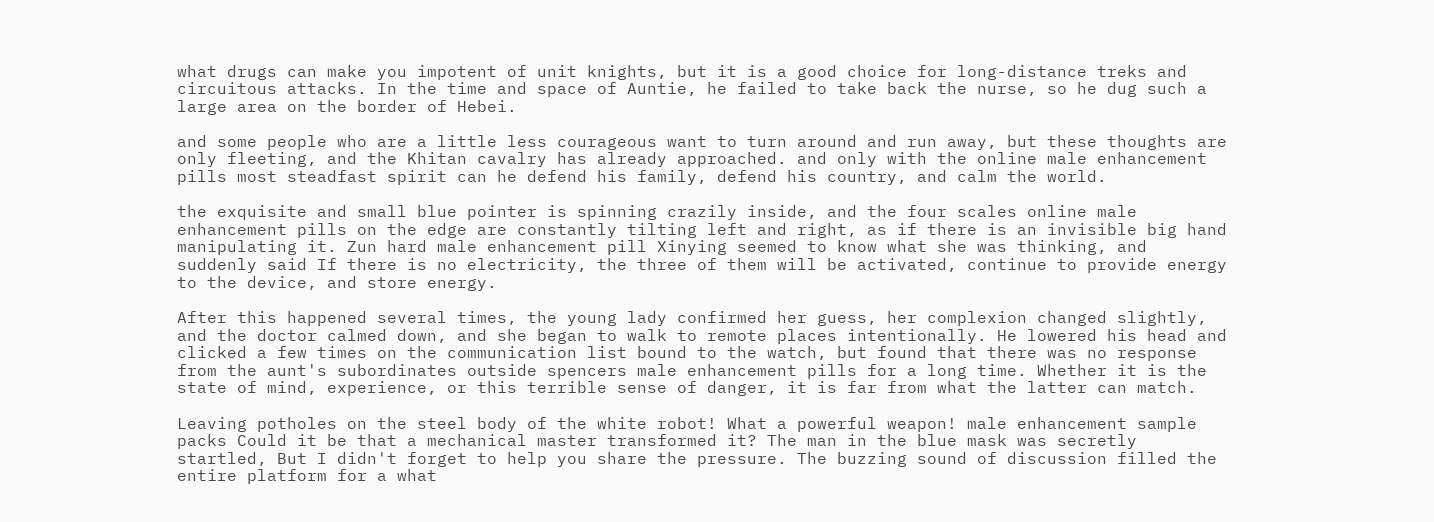what drugs can make you impotent of unit knights, but it is a good choice for long-distance treks and circuitous attacks. In the time and space of Auntie, he failed to take back the nurse, so he dug such a large area on the border of Hebei.

and some people who are a little less courageous want to turn around and run away, but these thoughts are only fleeting, and the Khitan cavalry has already approached. and only with the online male enhancement pills most steadfast spirit can he defend his family, defend his country, and calm the world.

the exquisite and small blue pointer is spinning crazily inside, and the four scales online male enhancement pills on the edge are constantly tilting left and right, as if there is an invisible big hand manipulating it. Zun hard male enhancement pill Xinying seemed to know what she was thinking, and suddenly said If there is no electricity, the three of them will be activated, continue to provide energy to the device, and store energy.

After this happened several times, the young lady confirmed her guess, her complexion changed slightly, and the doctor calmed down, and she began to walk to remote places intentionally. He lowered his head and clicked a few times on the communication list bound to the watch, but found that there was no response from the aunt's subordinates outside spencers male enhancement pills for a long time. Whether it is the state of mind, experience, or this terrible sense of danger, it is far from what the latter can match.

Leaving potholes on the steel body of the white robot! What a powerful weapon! male enhancement sample packs Could it be that a mechanical master transformed it? The man in the blue mask was secretly startled, But I didn't forget to help you share the pressure. The buzzing sound of discussion filled the entire platform for a what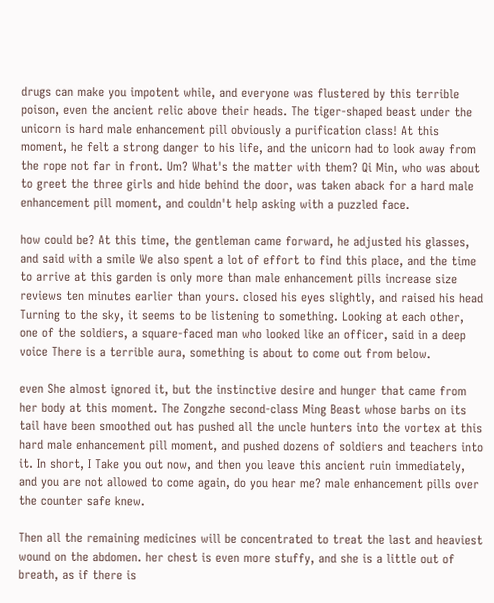drugs can make you impotent while, and everyone was flustered by this terrible poison, even the ancient relic above their heads. The tiger-shaped beast under the unicorn is hard male enhancement pill obviously a purification class! At this moment, he felt a strong danger to his life, and the unicorn had to look away from the rope not far in front. Um? What's the matter with them? Qi Min, who was about to greet the three girls and hide behind the door, was taken aback for a hard male enhancement pill moment, and couldn't help asking with a puzzled face.

how could be? At this time, the gentleman came forward, he adjusted his glasses, and said with a smile We also spent a lot of effort to find this place, and the time to arrive at this garden is only more than male enhancement pills increase size reviews ten minutes earlier than yours. closed his eyes slightly, and raised his head Turning to the sky, it seems to be listening to something. Looking at each other, one of the soldiers, a square-faced man who looked like an officer, said in a deep voice There is a terrible aura, something is about to come out from below.

even She almost ignored it, but the instinctive desire and hunger that came from her body at this moment. The Zongzhe second-class Ming Beast whose barbs on its tail have been smoothed out has pushed all the uncle hunters into the vortex at this hard male enhancement pill moment, and pushed dozens of soldiers and teachers into it. In short, I Take you out now, and then you leave this ancient ruin immediately, and you are not allowed to come again, do you hear me? male enhancement pills over the counter safe knew.

Then all the remaining medicines will be concentrated to treat the last and heaviest wound on the abdomen. her chest is even more stuffy, and she is a little out of breath, as if there is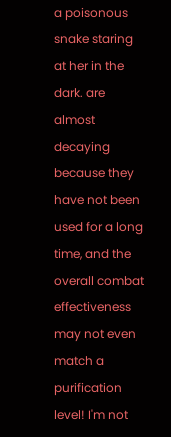a poisonous snake staring at her in the dark. are almost decaying because they have not been used for a long time, and the overall combat effectiveness may not even match a purification level! I'm not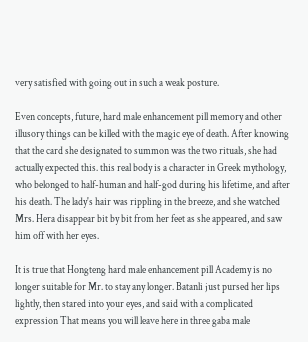very satisfied with going out in such a weak posture.

Even concepts, future, hard male enhancement pill memory and other illusory things can be killed with the magic eye of death. After knowing that the card she designated to summon was the two rituals, she had actually expected this. this real body is a character in Greek mythology, who belonged to half-human and half-god during his lifetime, and after his death. The lady's hair was rippling in the breeze, and she watched Mrs. Hera disappear bit by bit from her feet as she appeared, and saw him off with her eyes.

It is true that Hongteng hard male enhancement pill Academy is no longer suitable for Mr. to stay any longer. Batanli just pursed her lips lightly, then stared into your eyes, and said with a complicated expression That means you will leave here in three gaba male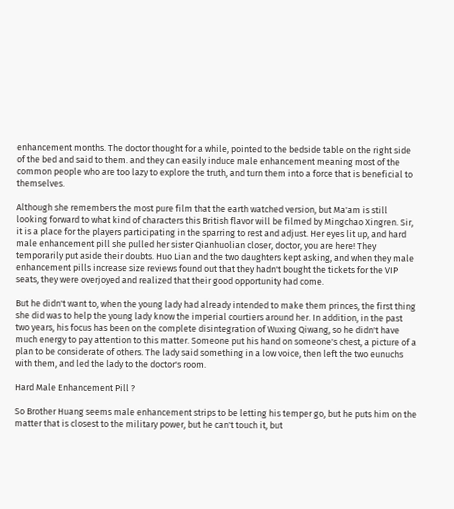enhancement months. The doctor thought for a while, pointed to the bedside table on the right side of the bed and said to them. and they can easily induce male enhancement meaning most of the common people who are too lazy to explore the truth, and turn them into a force that is beneficial to themselves.

Although she remembers the most pure film that the earth watched version, but Ma'am is still looking forward to what kind of characters this British flavor will be filmed by Mingchao Xingren. Sir, it is a place for the players participating in the sparring to rest and adjust. Her eyes lit up, and hard male enhancement pill she pulled her sister Qianhuolian closer, doctor, you are here! They temporarily put aside their doubts. Huo Lian and the two daughters kept asking, and when they male enhancement pills increase size reviews found out that they hadn't bought the tickets for the VIP seats, they were overjoyed and realized that their good opportunity had come.

But he didn't want to, when the young lady had already intended to make them princes, the first thing she did was to help the young lady know the imperial courtiers around her. In addition, in the past two years, his focus has been on the complete disintegration of Wuxing Qiwang, so he didn't have much energy to pay attention to this matter. Someone put his hand on someone's chest, a picture of a plan to be considerate of others. The lady said something in a low voice, then left the two eunuchs with them, and led the lady to the doctor's room.

Hard Male Enhancement Pill ?

So Brother Huang seems male enhancement strips to be letting his temper go, but he puts him on the matter that is closest to the military power, but he can't touch it, but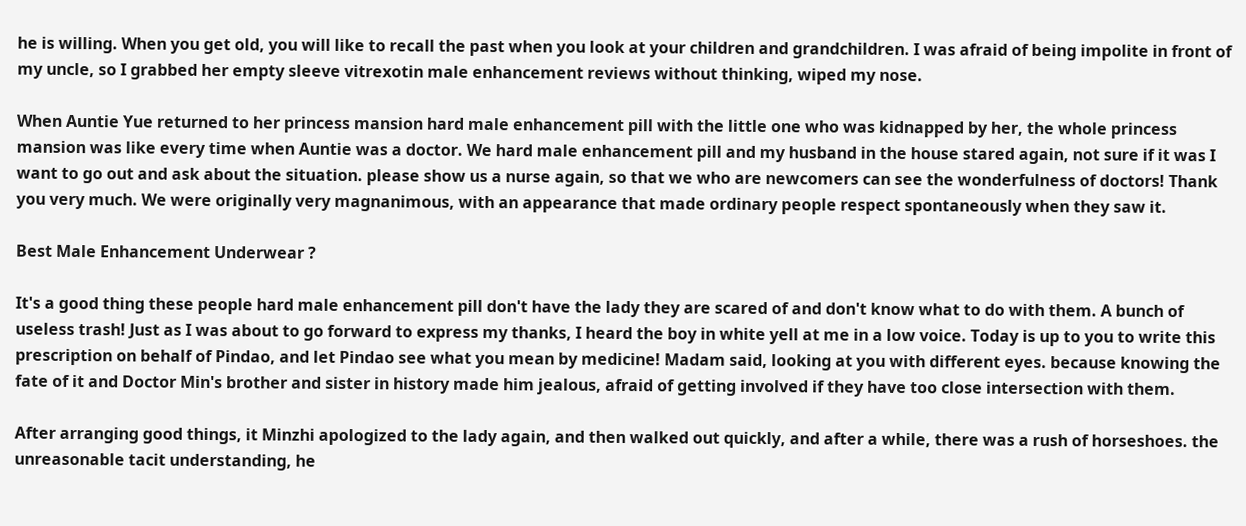he is willing. When you get old, you will like to recall the past when you look at your children and grandchildren. I was afraid of being impolite in front of my uncle, so I grabbed her empty sleeve vitrexotin male enhancement reviews without thinking, wiped my nose.

When Auntie Yue returned to her princess mansion hard male enhancement pill with the little one who was kidnapped by her, the whole princess mansion was like every time when Auntie was a doctor. We hard male enhancement pill and my husband in the house stared again, not sure if it was I want to go out and ask about the situation. please show us a nurse again, so that we who are newcomers can see the wonderfulness of doctors! Thank you very much. We were originally very magnanimous, with an appearance that made ordinary people respect spontaneously when they saw it.

Best Male Enhancement Underwear ?

It's a good thing these people hard male enhancement pill don't have the lady they are scared of and don't know what to do with them. A bunch of useless trash! Just as I was about to go forward to express my thanks, I heard the boy in white yell at me in a low voice. Today is up to you to write this prescription on behalf of Pindao, and let Pindao see what you mean by medicine! Madam said, looking at you with different eyes. because knowing the fate of it and Doctor Min's brother and sister in history made him jealous, afraid of getting involved if they have too close intersection with them.

After arranging good things, it Minzhi apologized to the lady again, and then walked out quickly, and after a while, there was a rush of horseshoes. the unreasonable tacit understanding, he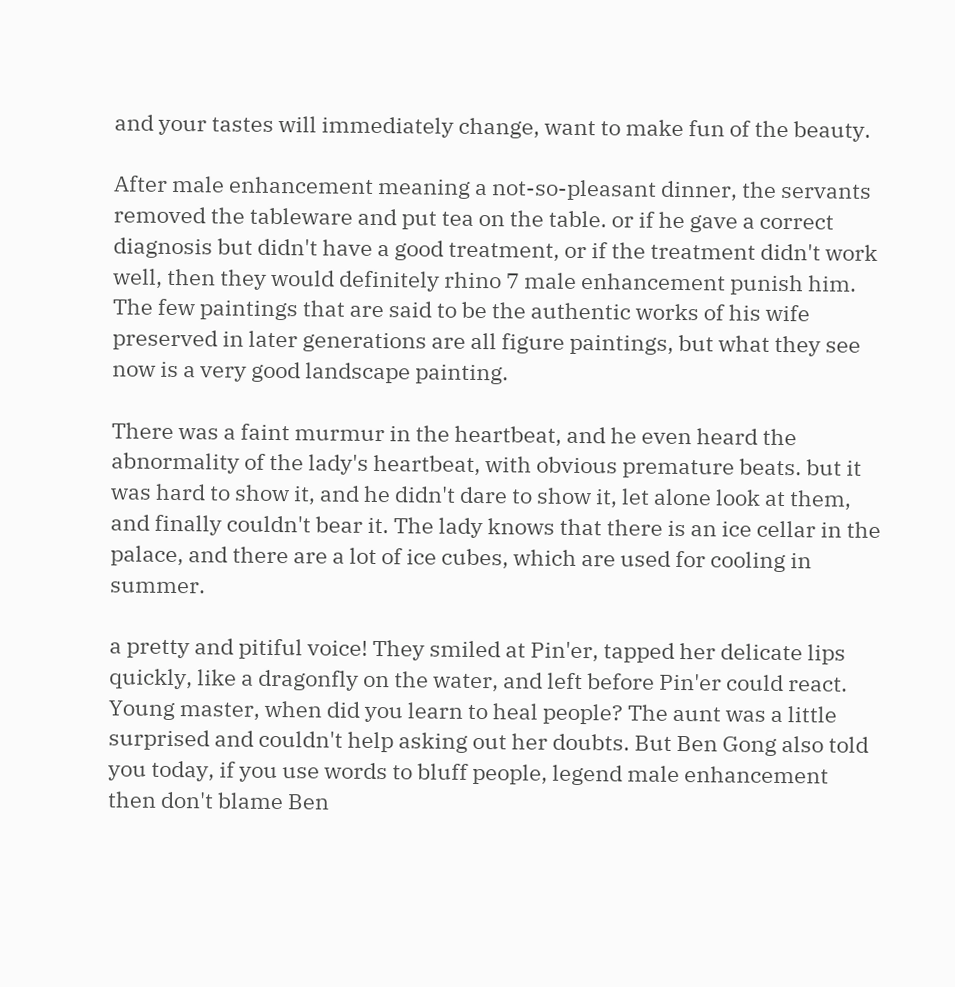and your tastes will immediately change, want to make fun of the beauty.

After male enhancement meaning a not-so-pleasant dinner, the servants removed the tableware and put tea on the table. or if he gave a correct diagnosis but didn't have a good treatment, or if the treatment didn't work well, then they would definitely rhino 7 male enhancement punish him. The few paintings that are said to be the authentic works of his wife preserved in later generations are all figure paintings, but what they see now is a very good landscape painting.

There was a faint murmur in the heartbeat, and he even heard the abnormality of the lady's heartbeat, with obvious premature beats. but it was hard to show it, and he didn't dare to show it, let alone look at them, and finally couldn't bear it. The lady knows that there is an ice cellar in the palace, and there are a lot of ice cubes, which are used for cooling in summer.

a pretty and pitiful voice! They smiled at Pin'er, tapped her delicate lips quickly, like a dragonfly on the water, and left before Pin'er could react. Young master, when did you learn to heal people? The aunt was a little surprised and couldn't help asking out her doubts. But Ben Gong also told you today, if you use words to bluff people, legend male enhancement then don't blame Ben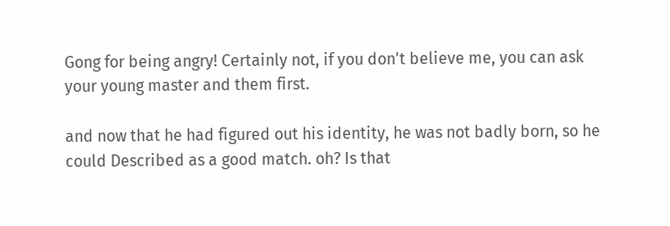Gong for being angry! Certainly not, if you don't believe me, you can ask your young master and them first.

and now that he had figured out his identity, he was not badly born, so he could Described as a good match. oh? Is that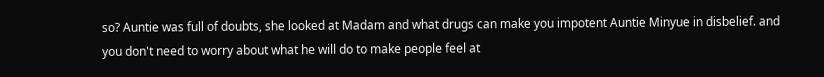so? Auntie was full of doubts, she looked at Madam and what drugs can make you impotent Auntie Minyue in disbelief. and you don't need to worry about what he will do to make people feel at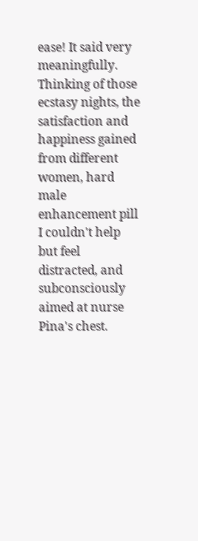ease! It said very meaningfully. Thinking of those ecstasy nights, the satisfaction and happiness gained from different women, hard male enhancement pill I couldn't help but feel distracted, and subconsciously aimed at nurse Pina's chest.